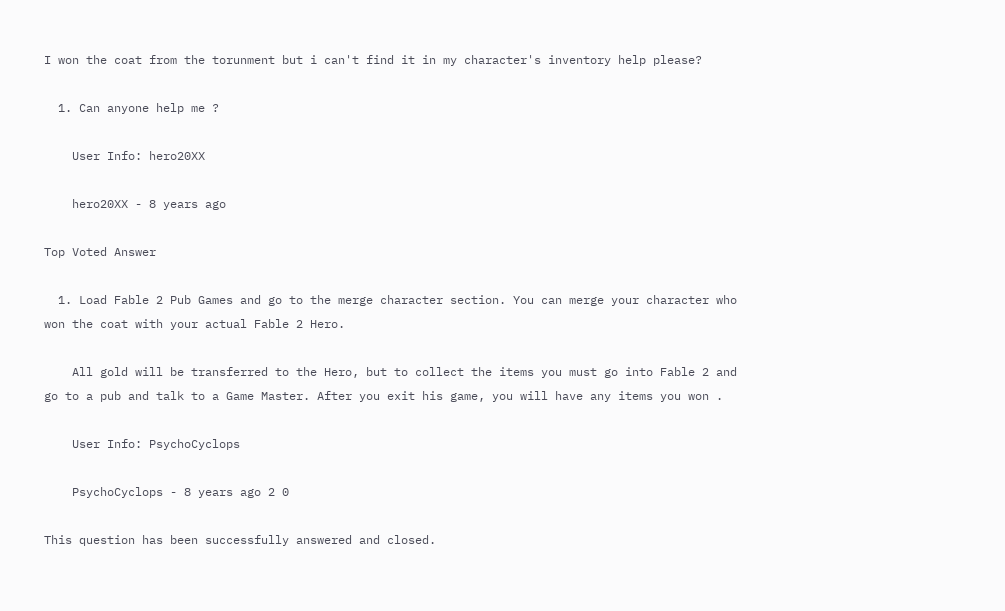I won the coat from the torunment but i can't find it in my character's inventory help please?

  1. Can anyone help me ?

    User Info: hero20XX

    hero20XX - 8 years ago

Top Voted Answer

  1. Load Fable 2 Pub Games and go to the merge character section. You can merge your character who won the coat with your actual Fable 2 Hero.

    All gold will be transferred to the Hero, but to collect the items you must go into Fable 2 and go to a pub and talk to a Game Master. After you exit his game, you will have any items you won .

    User Info: PsychoCyclops

    PsychoCyclops - 8 years ago 2 0

This question has been successfully answered and closed.